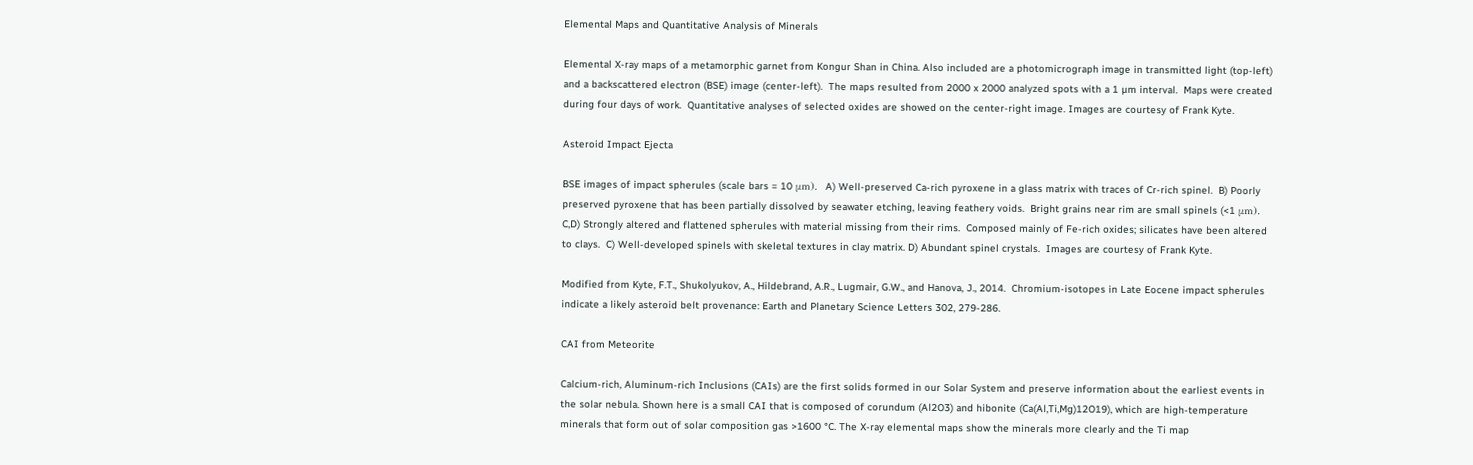Elemental Maps and Quantitative Analysis of Minerals

Elemental X-ray maps of a metamorphic garnet from Kongur Shan in China. Also included are a photomicrograph image in transmitted light (top-left) and a backscattered electron (BSE) image (center-left).  The maps resulted from 2000 x 2000 analyzed spots with a 1 µm interval.  Maps were created during four days of work.  Quantitative analyses of selected oxides are showed on the center-right image. Images are courtesy of Frank Kyte.

Asteroid Impact Ejecta

BSE images of impact spherules (scale bars = 10 μm).  A) Well-preserved Ca-rich pyroxene in a glass matrix with traces of Cr-rich spinel.  B) Poorly preserved pyroxene that has been partially dissolved by seawater etching, leaving feathery voids.  Bright grains near rim are small spinels (<1 μm).  C,D) Strongly altered and flattened spherules with material missing from their rims.  Composed mainly of Fe-rich oxides; silicates have been altered to clays.  C) Well-developed spinels with skeletal textures in clay matrix. D) Abundant spinel crystals.  Images are courtesy of Frank Kyte.

Modified from Kyte, F.T., Shukolyukov, A., Hildebrand, A.R., Lugmair, G.W., and Hanova, J., 2014.  Chromium-isotopes in Late Eocene impact spherules indicate a likely asteroid belt provenance: Earth and Planetary Science Letters 302, 279-286.

CAI from Meteorite

Calcium-rich, Aluminum-rich Inclusions (CAIs) are the first solids formed in our Solar System and preserve information about the earliest events in the solar nebula. Shown here is a small CAI that is composed of corundum (Al2O3) and hibonite (Ca(Al,Ti,Mg)12O19), which are high-temperature minerals that form out of solar composition gas >1600 °C. The X-ray elemental maps show the minerals more clearly and the Ti map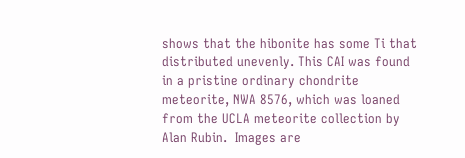shows that the hibonite has some Ti that distributed unevenly. This CAI was found in a pristine ordinary chondrite meteorite, NWA 8576, which was loaned from the UCLA meteorite collection by Alan Rubin.  Images are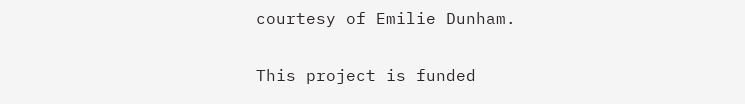courtesy of Emilie Dunham.

This project is funded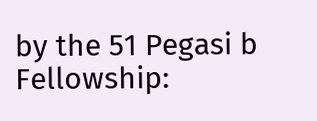by the 51 Pegasi b Fellowship: